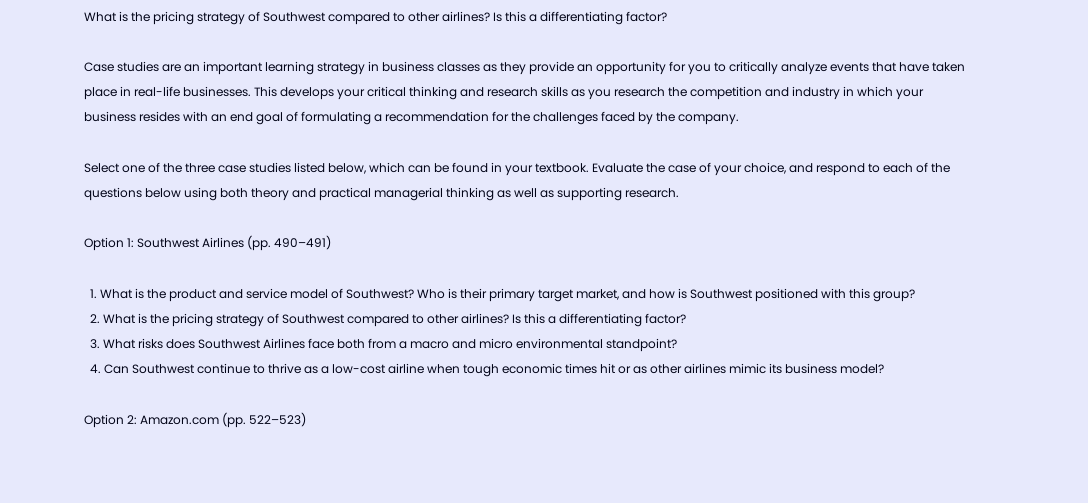What is the pricing strategy of Southwest compared to other airlines? Is this a differentiating factor?

Case studies are an important learning strategy in business classes as they provide an opportunity for you to critically analyze events that have taken place in real-life businesses. This develops your critical thinking and research skills as you research the competition and industry in which your business resides with an end goal of formulating a recommendation for the challenges faced by the company.

Select one of the three case studies listed below, which can be found in your textbook. Evaluate the case of your choice, and respond to each of the questions below using both theory and practical managerial thinking as well as supporting research.

Option 1: Southwest Airlines (pp. 490–491)

  1. What is the product and service model of Southwest? Who is their primary target market, and how is Southwest positioned with this group?
  2. What is the pricing strategy of Southwest compared to other airlines? Is this a differentiating factor?
  3. What risks does Southwest Airlines face both from a macro and micro environmental standpoint?
  4. Can Southwest continue to thrive as a low-cost airline when tough economic times hit or as other airlines mimic its business model?

Option 2: Amazon.com (pp. 522–523)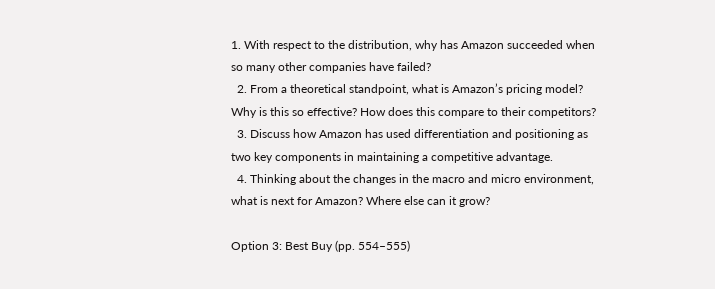1. With respect to the distribution, why has Amazon succeeded when so many other companies have failed?
  2. From a theoretical standpoint, what is Amazon’s pricing model? Why is this so effective? How does this compare to their competitors?
  3. Discuss how Amazon has used differentiation and positioning as two key components in maintaining a competitive advantage.
  4. Thinking about the changes in the macro and micro environment, what is next for Amazon? Where else can it grow?

Option 3: Best Buy (pp. 554–555)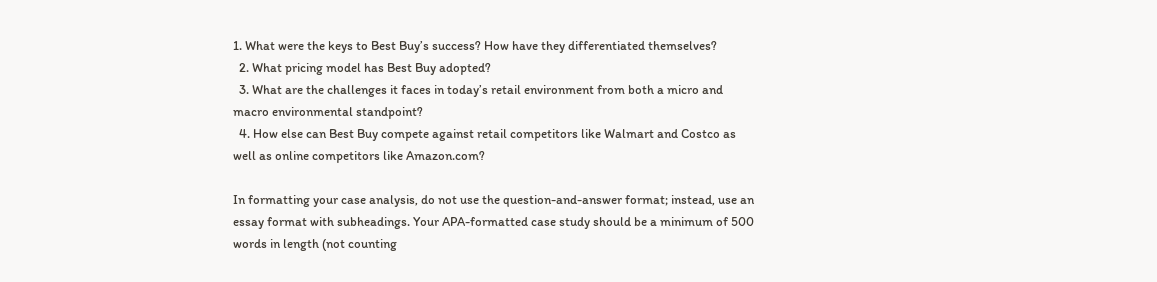1. What were the keys to Best Buy’s success? How have they differentiated themselves?
  2. What pricing model has Best Buy adopted?
  3. What are the challenges it faces in today’s retail environment from both a micro and macro environmental standpoint?
  4. How else can Best Buy compete against retail competitors like Walmart and Costco as well as online competitors like Amazon.com?

In formatting your case analysis, do not use the question-and-answer format; instead, use an essay format with subheadings. Your APA-formatted case study should be a minimum of 500 words in length (not counting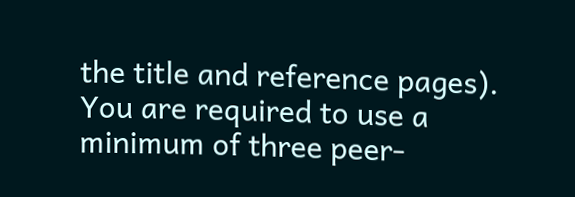the title and reference pages). You are required to use a minimum of three peer-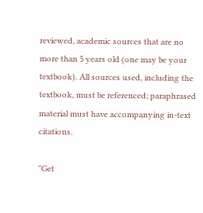reviewed, academic sources that are no more than 5 years old (one may be your textbook). All sources used, including the textbook, must be referenced; paraphrased material must have accompanying in-text citations.

"Get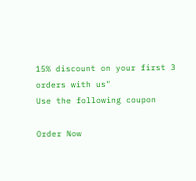15% discount on your first 3 orders with us"
Use the following coupon

Order Now